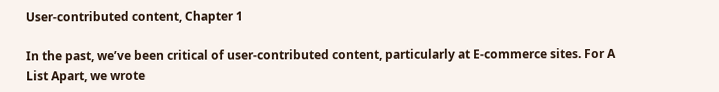User-contributed content, Chapter 1

In the past, we’ve been critical of user-contributed content, particularly at E-commerce sites. For A List Apart, we wrote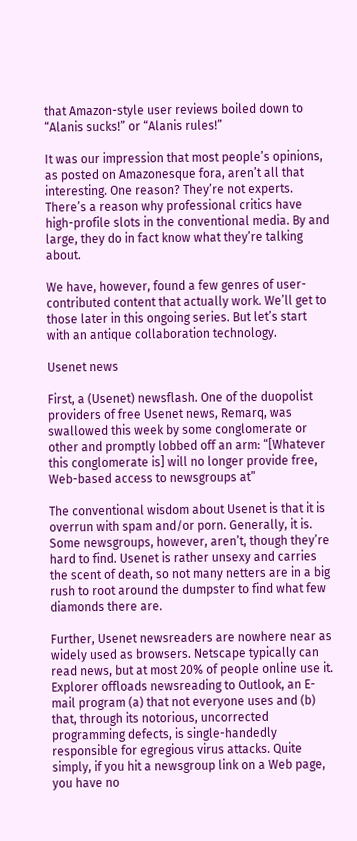that Amazon-style user reviews boiled down to “Alanis sucks!” or “Alanis rules!”

It was our impression that most people’s opinions, as posted on Amazonesque fora, aren’t all that interesting. One reason? They’re not experts. There’s a reason why professional critics have high-profile slots in the conventional media. By and large, they do in fact know what they’re talking about.

We have, however, found a few genres of user-contributed content that actually work. We’ll get to those later in this ongoing series. But let’s start with an antique collaboration technology.

Usenet news

First, a (Usenet) newsflash. One of the duopolist providers of free Usenet news, Remarq, was swallowed this week by some conglomerate or other and promptly lobbed off an arm: “[Whatever this conglomerate is] will no longer provide free, Web-based access to newsgroups at”

The conventional wisdom about Usenet is that it is overrun with spam and/or porn. Generally, it is. Some newsgroups, however, aren’t, though they’re hard to find. Usenet is rather unsexy and carries the scent of death, so not many netters are in a big rush to root around the dumpster to find what few diamonds there are.

Further, Usenet newsreaders are nowhere near as widely used as browsers. Netscape typically can read news, but at most 20% of people online use it. Explorer offloads newsreading to Outlook, an E-mail program (a) that not everyone uses and (b) that, through its notorious, uncorrected programming defects, is single-handedly responsible for egregious virus attacks. Quite simply, if you hit a newsgroup link on a Web page, you have no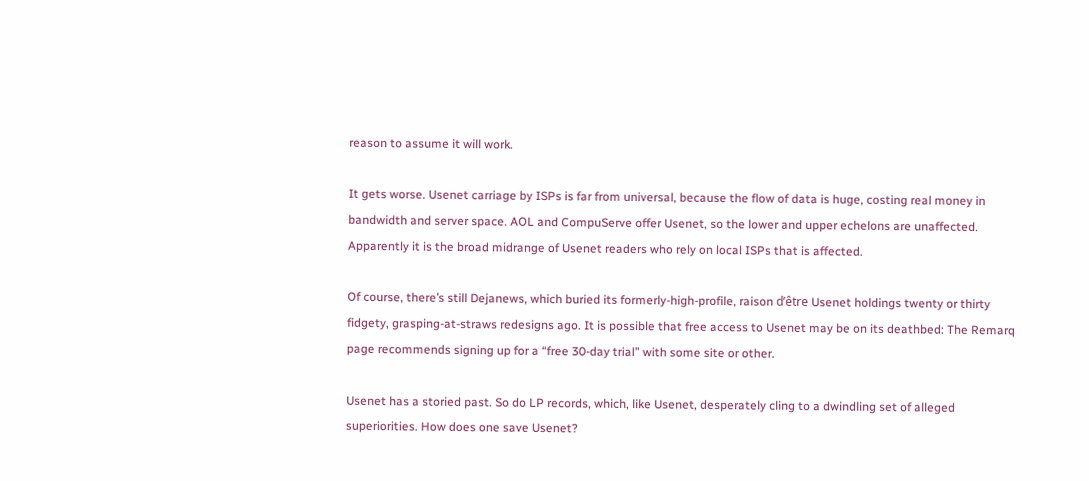reason to assume it will work.

It gets worse. Usenet carriage by ISPs is far from universal, because the flow of data is huge, costing real money in bandwidth and server space. AOL and CompuServe offer Usenet, so the lower and upper echelons are unaffected. Apparently it is the broad midrange of Usenet readers who rely on local ISPs that is affected.

Of course, there’s still Dejanews, which buried its formerly-high-profile, raison d’être Usenet holdings twenty or thirty fidgety, grasping-at-straws redesigns ago. It is possible that free access to Usenet may be on its deathbed: The Remarq page recommends signing up for a “free 30-day trial” with some site or other.

Usenet has a storied past. So do LP records, which, like Usenet, desperately cling to a dwindling set of alleged superiorities. How does one save Usenet?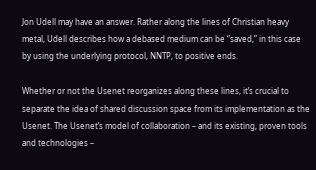Jon Udell may have an answer. Rather along the lines of Christian heavy metal, Udell describes how a debased medium can be “saved,” in this case by using the underlying protocol, NNTP, to positive ends.

Whether or not the Usenet reorganizes along these lines, it’s crucial to separate the idea of shared discussion space from its implementation as the Usenet. The Usenet’s model of collaboration – and its existing, proven tools and technologies –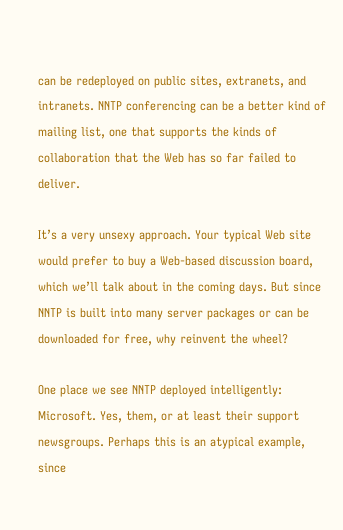can be redeployed on public sites, extranets, and intranets. NNTP conferencing can be a better kind of mailing list, one that supports the kinds of collaboration that the Web has so far failed to deliver.

It’s a very unsexy approach. Your typical Web site would prefer to buy a Web-based discussion board, which we’ll talk about in the coming days. But since NNTP is built into many server packages or can be downloaded for free, why reinvent the wheel?

One place we see NNTP deployed intelligently: Microsoft. Yes, them, or at least their support newsgroups. Perhaps this is an atypical example, since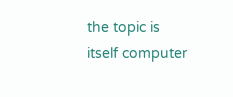the topic is itself computer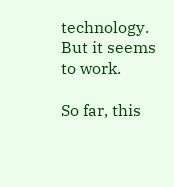technology. But it seems to work.

So far, this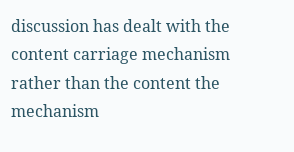discussion has dealt with the content carriage mechanism rather than the content the mechanism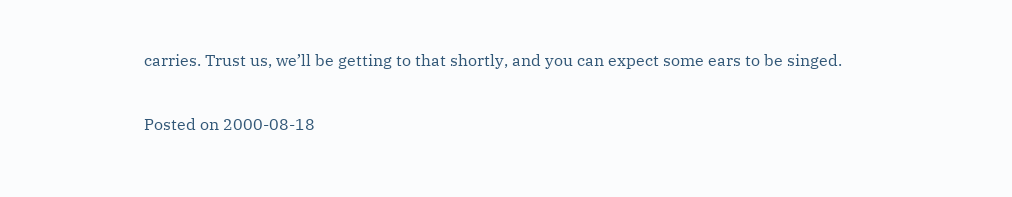carries. Trust us, we’ll be getting to that shortly, and you can expect some ears to be singed.

Posted on 2000-08-18